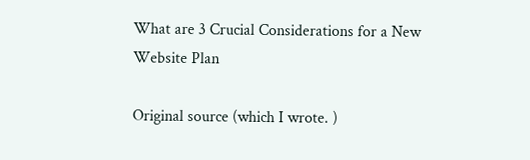What are 3 Crucial Considerations for a New Website Plan

Original source (which I wrote. )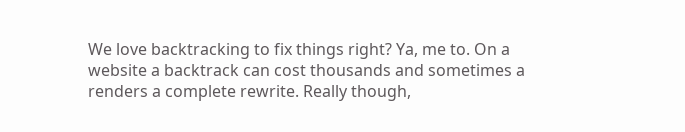We love backtracking to fix things right? Ya, me to. On a website a backtrack can cost thousands and sometimes a renders a complete rewrite. Really though,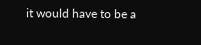it would have to be a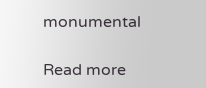monumental

Read more